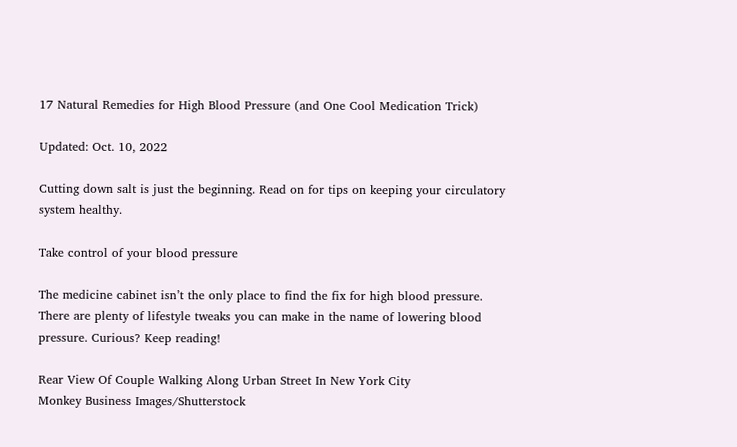17 Natural Remedies for High Blood Pressure (and One Cool Medication Trick)

Updated: Oct. 10, 2022

Cutting down salt is just the beginning. Read on for tips on keeping your circulatory system healthy.

Take control of your blood pressure

The medicine cabinet isn’t the only place to find the fix for high blood pressure. There are plenty of lifestyle tweaks you can make in the name of lowering blood pressure. Curious? Keep reading!

Rear View Of Couple Walking Along Urban Street In New York City
Monkey Business Images/Shutterstock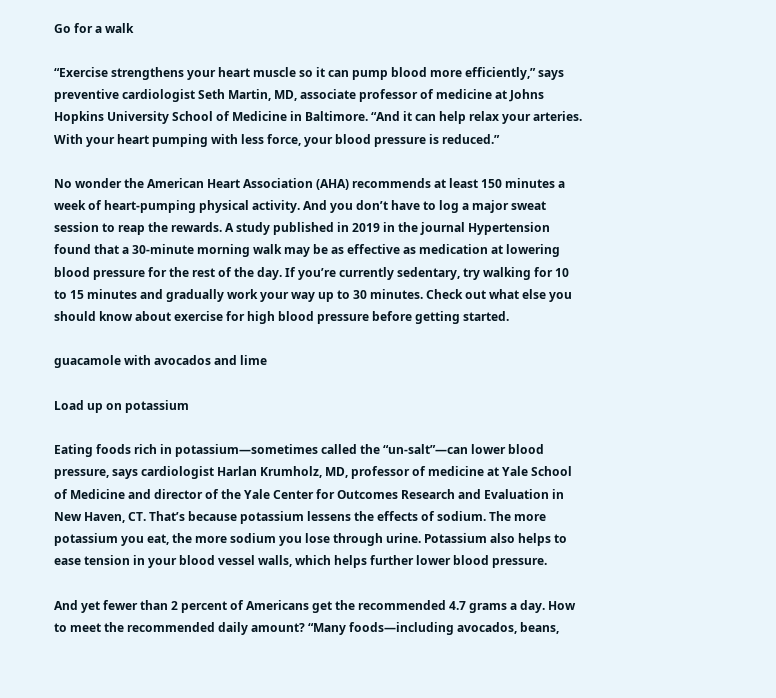Go for a walk

“Exercise strengthens your heart muscle so it can pump blood more efficiently,” says preventive cardiologist Seth Martin, MD, associate professor of medicine at Johns Hopkins University School of Medicine in Baltimore. “And it can help relax your arteries. With your heart pumping with less force, your blood pressure is reduced.”

No wonder the American Heart Association (AHA) recommends at least 150 minutes a week of heart-pumping physical activity. And you don’t have to log a major sweat session to reap the rewards. A study published in 2019 in the journal Hypertension found that a 30-minute morning walk may be as effective as medication at lowering blood pressure for the rest of the day. If you’re currently sedentary, try walking for 10 to 15 minutes and gradually work your way up to 30 minutes. Check out what else you should know about exercise for high blood pressure before getting started.

guacamole with avocados and lime

Load up on potassium

Eating foods rich in potassium—sometimes called the “un-salt”—can lower blood pressure, says cardiologist Harlan Krumholz, MD, professor of medicine at Yale School of Medicine and director of the Yale Center for Outcomes Research and Evaluation in New Haven, CT. That’s because potassium lessens the effects of sodium. The more potassium you eat, the more sodium you lose through urine. Potassium also helps to ease tension in your blood vessel walls, which helps further lower blood pressure.

And yet fewer than 2 percent of Americans get the recommended 4.7 grams a day. How to meet the recommended daily amount? “Many foods—including avocados, beans,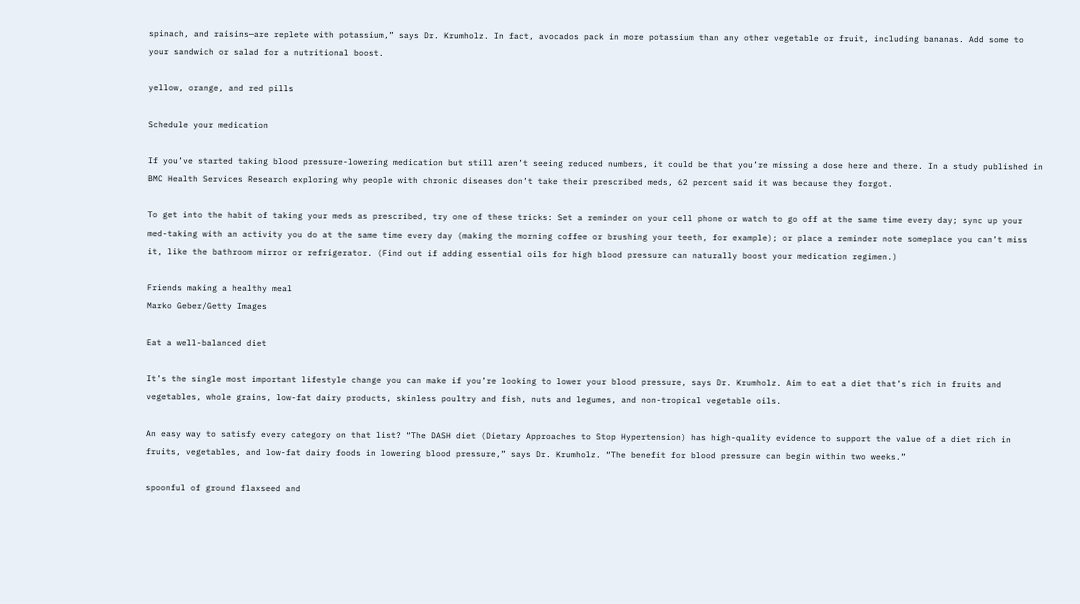spinach, and raisins—are replete with potassium,” says Dr. Krumholz. In fact, avocados pack in more potassium than any other vegetable or fruit, including bananas. Add some to your sandwich or salad for a nutritional boost.

yellow, orange, and red pills

Schedule your medication

If you’ve started taking blood pressure-lowering medication but still aren’t seeing reduced numbers, it could be that you’re missing a dose here and there. In a study published in BMC Health Services Research exploring why people with chronic diseases don’t take their prescribed meds, 62 percent said it was because they forgot.

To get into the habit of taking your meds as prescribed, try one of these tricks: Set a reminder on your cell phone or watch to go off at the same time every day; sync up your med-taking with an activity you do at the same time every day (making the morning coffee or brushing your teeth, for example); or place a reminder note someplace you can’t miss it, like the bathroom mirror or refrigerator. (Find out if adding essential oils for high blood pressure can naturally boost your medication regimen.)

Friends making a healthy meal
Marko Geber/Getty Images

Eat a well-balanced diet

It’s the single most important lifestyle change you can make if you’re looking to lower your blood pressure, says Dr. Krumholz. Aim to eat a diet that’s rich in fruits and vegetables, whole grains, low-fat dairy products, skinless poultry and fish, nuts and legumes, and non-tropical vegetable oils.

An easy way to satisfy every category on that list? “The DASH diet (Dietary Approaches to Stop Hypertension) has high-quality evidence to support the value of a diet rich in fruits, vegetables, and low-fat dairy foods in lowering blood pressure,” says Dr. Krumholz. “The benefit for blood pressure can begin within two weeks.”

spoonful of ground flaxseed and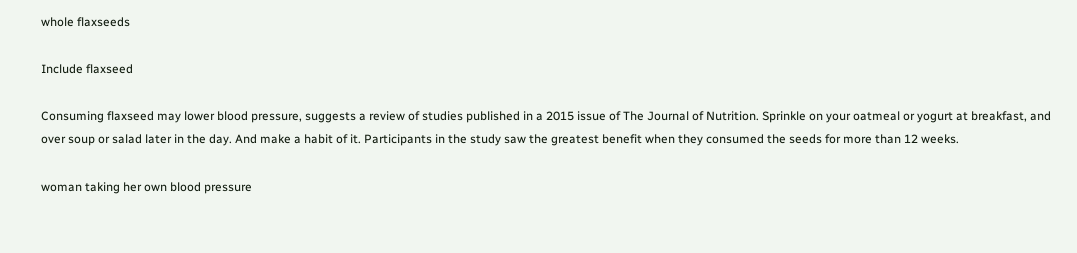whole flaxseeds

Include flaxseed

Consuming flaxseed may lower blood pressure, suggests a review of studies published in a 2015 issue of The Journal of Nutrition. Sprinkle on your oatmeal or yogurt at breakfast, and over soup or salad later in the day. And make a habit of it. Participants in the study saw the greatest benefit when they consumed the seeds for more than 12 weeks.

woman taking her own blood pressure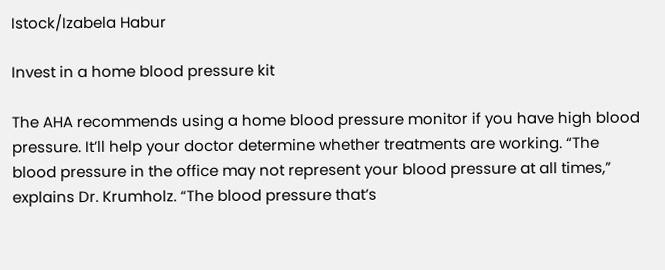Istock/Izabela Habur

Invest in a home blood pressure kit

The AHA recommends using a home blood pressure monitor if you have high blood pressure. It’ll help your doctor determine whether treatments are working. “The blood pressure in the office may not represent your blood pressure at all times,” explains Dr. Krumholz. “The blood pressure that’s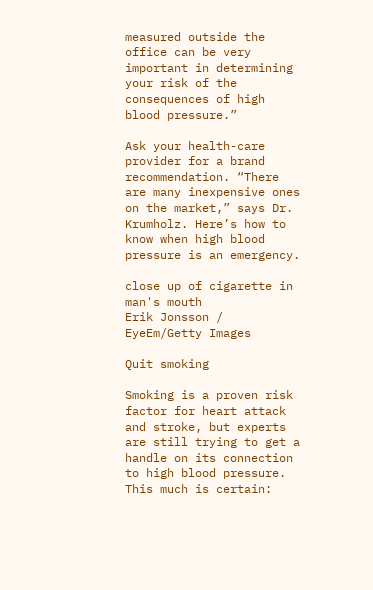measured outside the office can be very important in determining your risk of the consequences of high blood pressure.”

Ask your health-care provider for a brand recommendation. “There are many inexpensive ones on the market,” says Dr. Krumholz. Here’s how to know when high blood pressure is an emergency.

close up of cigarette in man's mouth
Erik Jonsson / EyeEm/Getty Images

Quit smoking

Smoking is a proven risk factor for heart attack and stroke, but experts are still trying to get a handle on its connection to high blood pressure. This much is certain: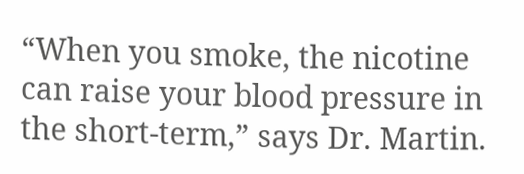“When you smoke, the nicotine can raise your blood pressure in the short-term,” says Dr. Martin.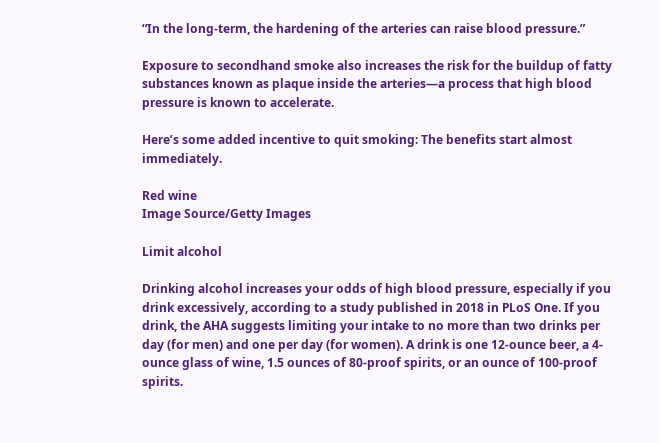“In the long-term, the hardening of the arteries can raise blood pressure.”

Exposure to secondhand smoke also increases the risk for the buildup of fatty substances known as plaque inside the arteries—a process that high blood pressure is known to accelerate.

Here’s some added incentive to quit smoking: The benefits start almost immediately.

Red wine
Image Source/Getty Images

Limit alcohol

Drinking alcohol increases your odds of high blood pressure, especially if you drink excessively, according to a study published in 2018 in PLoS One. If you drink, the AHA suggests limiting your intake to no more than two drinks per day (for men) and one per day (for women). A drink is one 12-ounce beer, a 4-ounce glass of wine, 1.5 ounces of 80-proof spirits, or an ounce of 100-proof spirits.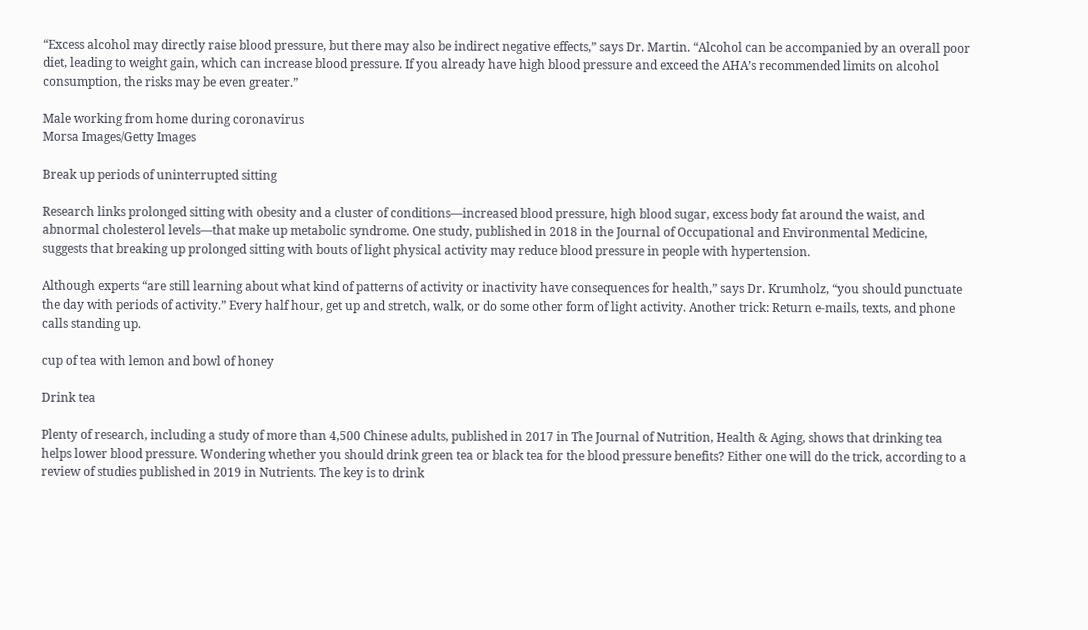“Excess alcohol may directly raise blood pressure, but there may also be indirect negative effects,” says Dr. Martin. “Alcohol can be accompanied by an overall poor diet, leading to weight gain, which can increase blood pressure. If you already have high blood pressure and exceed the AHA’s recommended limits on alcohol consumption, the risks may be even greater.”

Male working from home during coronavirus
Morsa Images/Getty Images

Break up periods of uninterrupted sitting

Research links prolonged sitting with obesity and a cluster of conditions—increased blood pressure, high blood sugar, excess body fat around the waist, and abnormal cholesterol levels—that make up metabolic syndrome. One study, published in 2018 in the Journal of Occupational and Environmental Medicine, suggests that breaking up prolonged sitting with bouts of light physical activity may reduce blood pressure in people with hypertension.

Although experts “are still learning about what kind of patterns of activity or inactivity have consequences for health,” says Dr. Krumholz, “you should punctuate the day with periods of activity.” Every half hour, get up and stretch, walk, or do some other form of light activity. Another trick: Return e-mails, texts, and phone calls standing up.

cup of tea with lemon and bowl of honey

Drink tea

Plenty of research, including a study of more than 4,500 Chinese adults, published in 2017 in The Journal of Nutrition, Health & Aging, shows that drinking tea helps lower blood pressure. Wondering whether you should drink green tea or black tea for the blood pressure benefits? Either one will do the trick, according to a review of studies published in 2019 in Nutrients. The key is to drink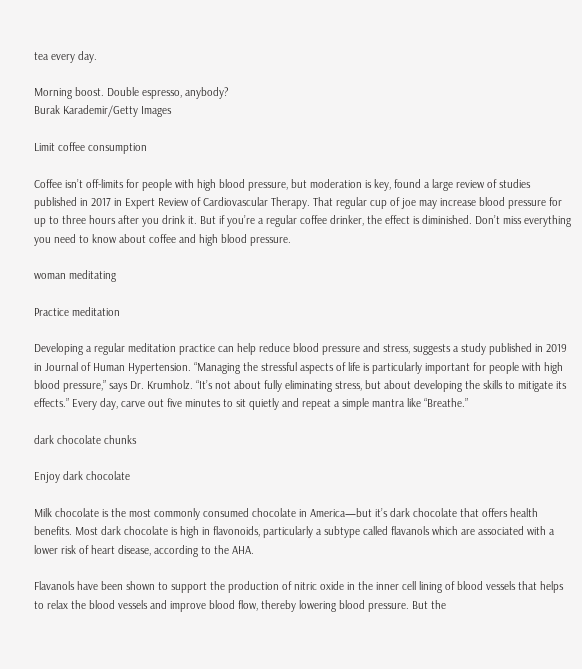tea every day.

Morning boost. Double espresso, anybody?
Burak Karademir/Getty Images

Limit coffee consumption

Coffee isn’t off-limits for people with high blood pressure, but moderation is key, found a large review of studies published in 2017 in Expert Review of Cardiovascular Therapy. That regular cup of joe may increase blood pressure for up to three hours after you drink it. But if you’re a regular coffee drinker, the effect is diminished. Don’t miss everything you need to know about coffee and high blood pressure.

woman meditating

Practice meditation

Developing a regular meditation practice can help reduce blood pressure and stress, suggests a study published in 2019 in Journal of Human Hypertension. “Managing the stressful aspects of life is particularly important for people with high blood pressure,” says Dr. Krumholz. “It’s not about fully eliminating stress, but about developing the skills to mitigate its effects.” Every day, carve out five minutes to sit quietly and repeat a simple mantra like “Breathe.”

dark chocolate chunks

Enjoy dark chocolate

Milk chocolate is the most commonly consumed chocolate in America—but it’s dark chocolate that offers health benefits. Most dark chocolate is high in flavonoids, particularly a subtype called flavanols which are associated with a lower risk of heart disease, according to the AHA.

Flavanols have been shown to support the production of nitric oxide in the inner cell lining of blood vessels that helps to relax the blood vessels and improve blood flow, thereby lowering blood pressure. But the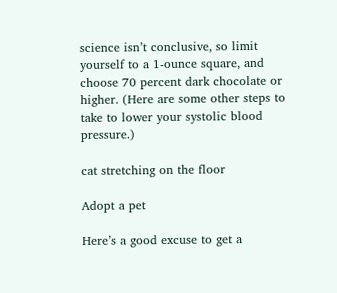science isn’t conclusive, so limit yourself to a 1-ounce square, and choose 70 percent dark chocolate or higher. (Here are some other steps to take to lower your systolic blood pressure.)

cat stretching on the floor

Adopt a pet

Here’s a good excuse to get a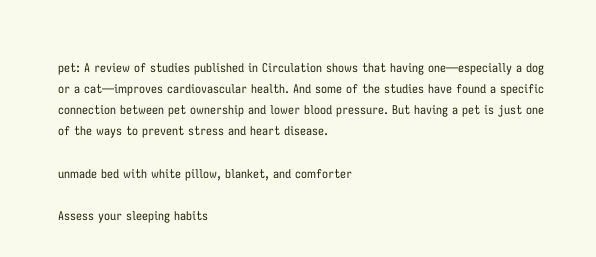pet: A review of studies published in Circulation shows that having one—especially a dog or a cat—improves cardiovascular health. And some of the studies have found a specific connection between pet ownership and lower blood pressure. But having a pet is just one of the ways to prevent stress and heart disease.

unmade bed with white pillow, blanket, and comforter

Assess your sleeping habits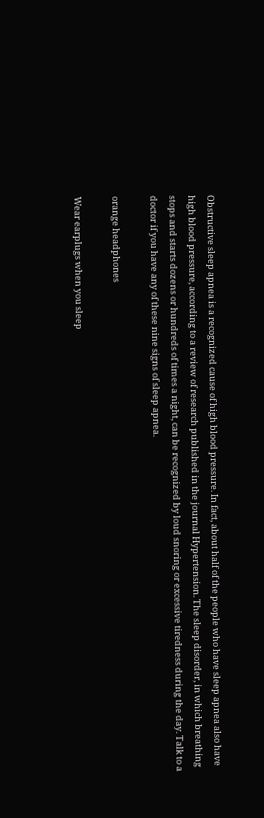Obstructive sleep apnea is a recognized cause of high blood pressure. In fact, about half of the people who have sleep apnea also have high blood pressure, according to a review of research published in the journal Hypertension. The sleep disorder, in which breathing stops and starts dozens or hundreds of times a night, can be recognized by loud snoring or excessive tiredness during the day. Talk to a doctor if you have any of these nine signs of sleep apnea.

orange headphones

Wear earplugs when you sleep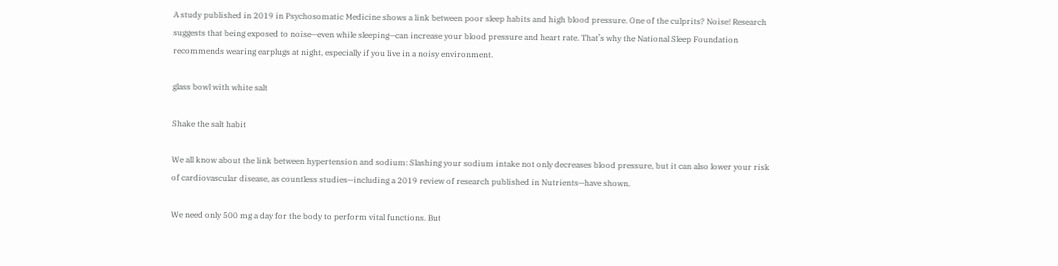A study published in 2019 in Psychosomatic Medicine shows a link between poor sleep habits and high blood pressure. One of the culprits? Noise! Research suggests that being exposed to noise—even while sleeping—can increase your blood pressure and heart rate. That’s why the National Sleep Foundation recommends wearing earplugs at night, especially if you live in a noisy environment.

glass bowl with white salt

Shake the salt habit

We all know about the link between hypertension and sodium: Slashing your sodium intake not only decreases blood pressure, but it can also lower your risk of cardiovascular disease, as countless studies—including a 2019 review of research published in Nutrients—have shown.

We need only 500 mg a day for the body to perform vital functions. But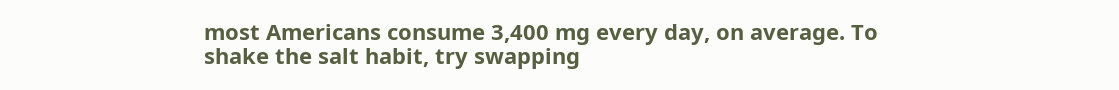most Americans consume 3,400 mg every day, on average. To shake the salt habit, try swapping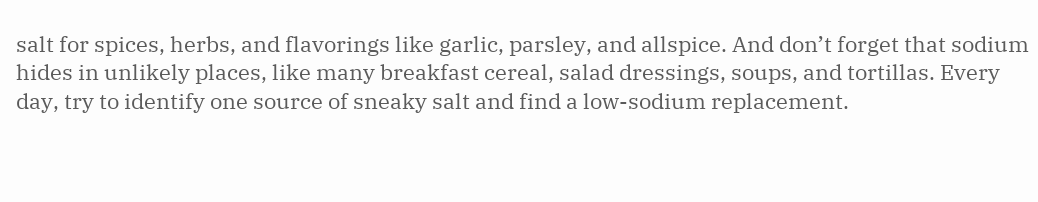salt for spices, herbs, and flavorings like garlic, parsley, and allspice. And don’t forget that sodium hides in unlikely places, like many breakfast cereal, salad dressings, soups, and tortillas. Every day, try to identify one source of sneaky salt and find a low-sodium replacement.